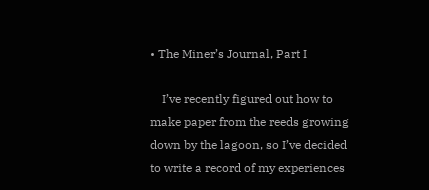• The Miner’s Journal, Part I

    I’ve recently figured out how to make paper from the reeds growing down by the lagoon, so I’ve decided to write a record of my experiences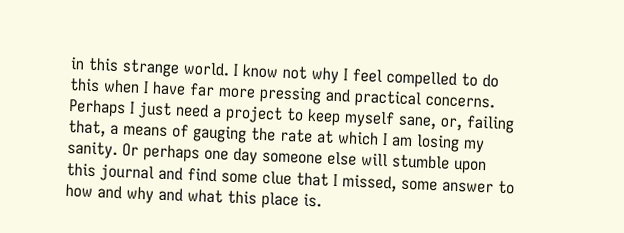in this strange world. I know not why I feel compelled to do this when I have far more pressing and practical concerns. Perhaps I just need a project to keep myself sane, or, failing that, a means of gauging the rate at which I am losing my sanity. Or perhaps one day someone else will stumble upon this journal and find some clue that I missed, some answer to how and why and what this place is.